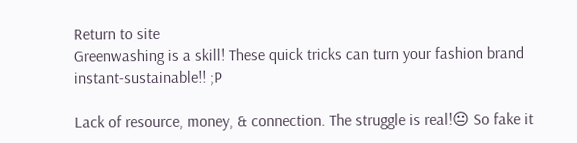Return to site
Greenwashing is a skill! These quick tricks can turn your fashion brand instant-sustainable!! ;P

Lack of resource, money, & connection. The struggle is real!😐 So fake it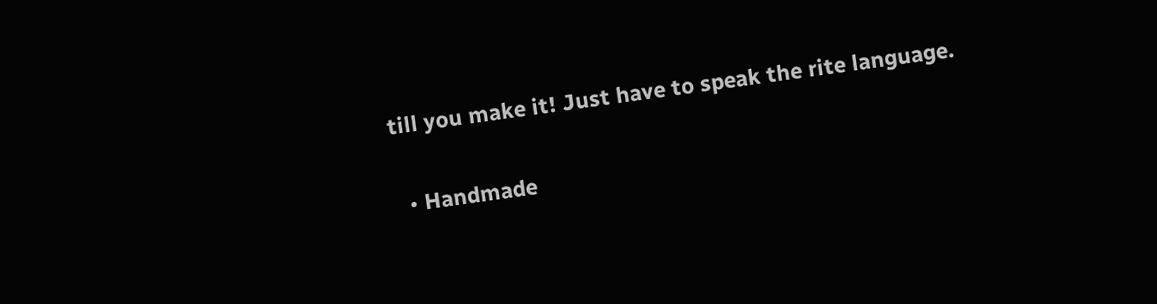till you make it! Just have to speak the rite language.

  • Handmade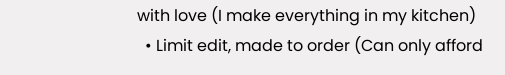with love (I make everything in my kitchen)
  • Limit edit, made to order (Can only afford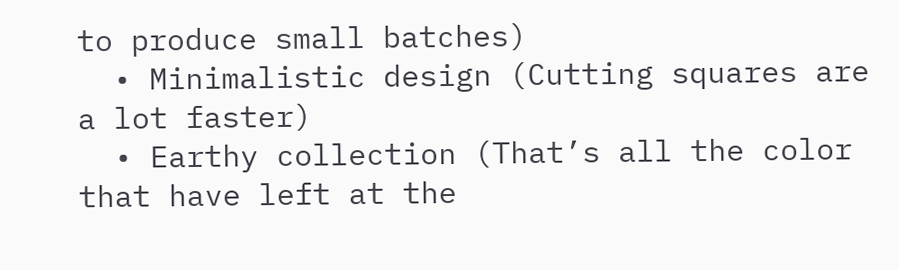to produce small batches)
  • Minimalistic design (Cutting squares are a lot faster)
  • Earthy collection (That’s all the color that have left at the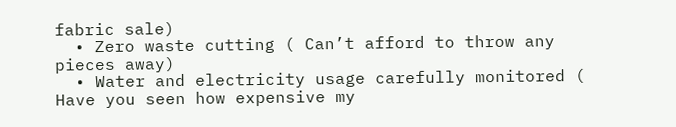fabric sale)
  • Zero waste cutting ( Can’t afford to throw any pieces away)
  • Water and electricity usage carefully monitored ( Have you seen how expensive my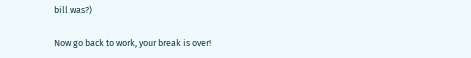bill was?)

Now go back to work, your break is over!